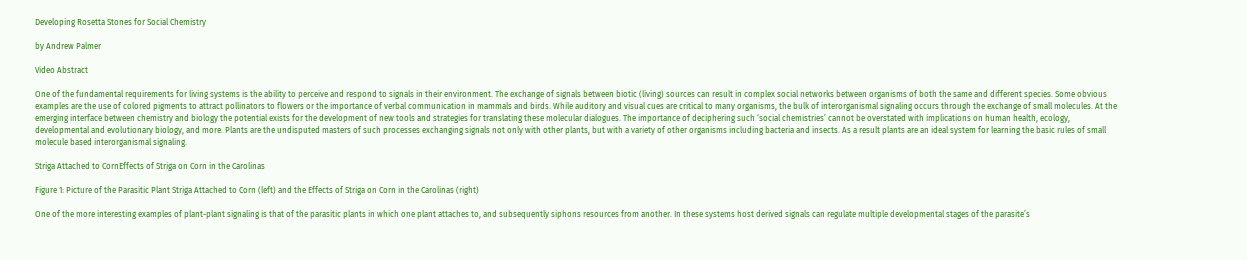Developing Rosetta Stones for Social Chemistry

by Andrew Palmer

Video Abstract

One of the fundamental requirements for living systems is the ability to perceive and respond to signals in their environment. The exchange of signals between biotic (living) sources can result in complex social networks between organisms of both the same and different species. Some obvious examples are the use of colored pigments to attract pollinators to flowers or the importance of verbal communication in mammals and birds. While auditory and visual cues are critical to many organisms, the bulk of interorganismal signaling occurs through the exchange of small molecules. At the emerging interface between chemistry and biology the potential exists for the development of new tools and strategies for translating these molecular dialogues. The importance of deciphering such ‘social chemistries’ cannot be overstated with implications on human health, ecology, developmental and evolutionary biology, and more. Plants are the undisputed masters of such processes exchanging signals not only with other plants, but with a variety of other organisms including bacteria and insects. As a result plants are an ideal system for learning the basic rules of small molecule based interorganismal signaling.

Striga Attached to CornEffects of Striga on Corn in the Carolinas

Figure 1: Picture of the Parasitic Plant Striga Attached to Corn (left) and the Effects of Striga on Corn in the Carolinas (right)

One of the more interesting examples of plant-plant signaling is that of the parasitic plants in which one plant attaches to, and subsequently siphons resources from another. In these systems host derived signals can regulate multiple developmental stages of the parasite’s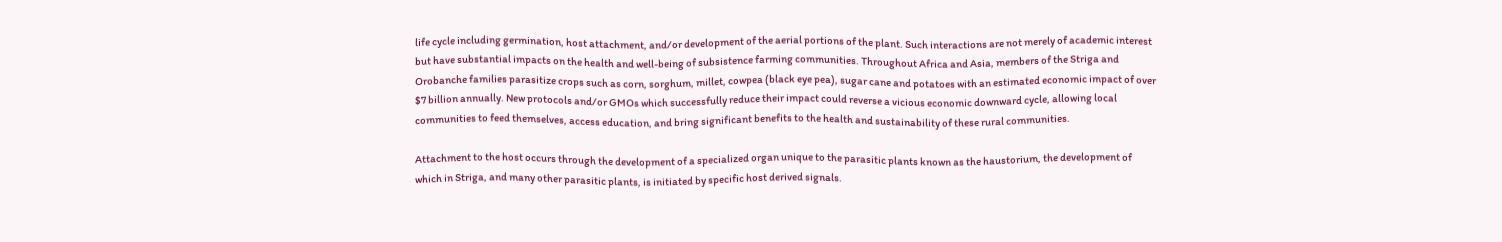life cycle including germination, host attachment, and/or development of the aerial portions of the plant. Such interactions are not merely of academic interest but have substantial impacts on the health and well-being of subsistence farming communities. Throughout Africa and Asia, members of the Striga and Orobanche families parasitize crops such as corn, sorghum, millet, cowpea (black eye pea), sugar cane and potatoes with an estimated economic impact of over $7 billion annually. New protocols and/or GMOs which successfully reduce their impact could reverse a vicious economic downward cycle, allowing local communities to feed themselves, access education, and bring significant benefits to the health and sustainability of these rural communities.

Attachment to the host occurs through the development of a specialized organ unique to the parasitic plants known as the haustorium, the development of which in Striga, and many other parasitic plants, is initiated by specific host derived signals.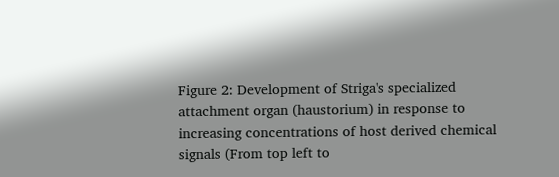Figure 2: Development of Striga's specialized attachment organ (haustorium) in response to increasing concentrations of host derived chemical signals (From top left to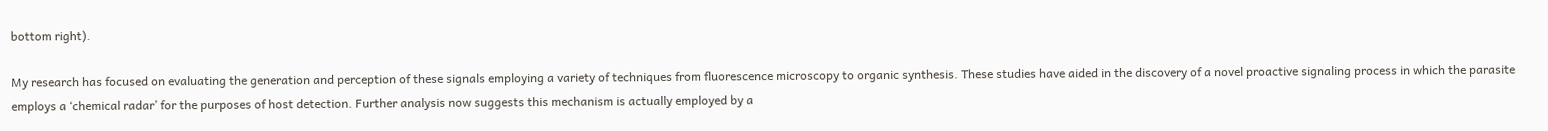bottom right).

My research has focused on evaluating the generation and perception of these signals employing a variety of techniques from fluorescence microscopy to organic synthesis. These studies have aided in the discovery of a novel proactive signaling process in which the parasite employs a ‘chemical radar’ for the purposes of host detection. Further analysis now suggests this mechanism is actually employed by a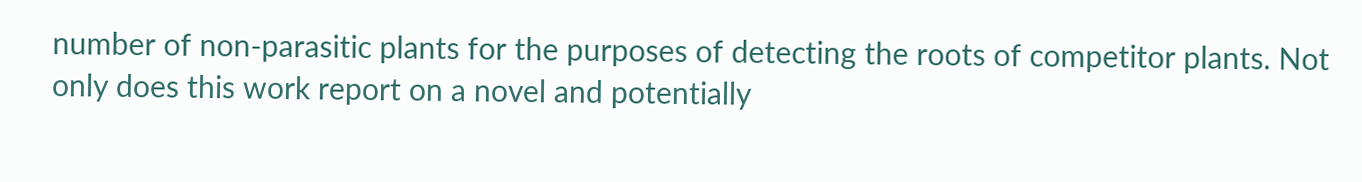number of non-parasitic plants for the purposes of detecting the roots of competitor plants. Not only does this work report on a novel and potentially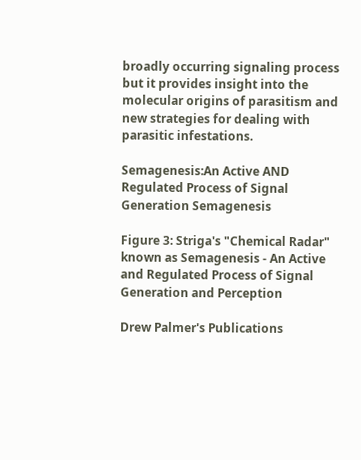broadly occurring signaling process but it provides insight into the molecular origins of parasitism and new strategies for dealing with parasitic infestations.

Semagenesis:An Active AND Regulated Process of Signal Generation Semagenesis

Figure 3: Striga's "Chemical Radar" known as Semagenesis - An Active and Regulated Process of Signal Generation and Perception

Drew Palmer's Publications